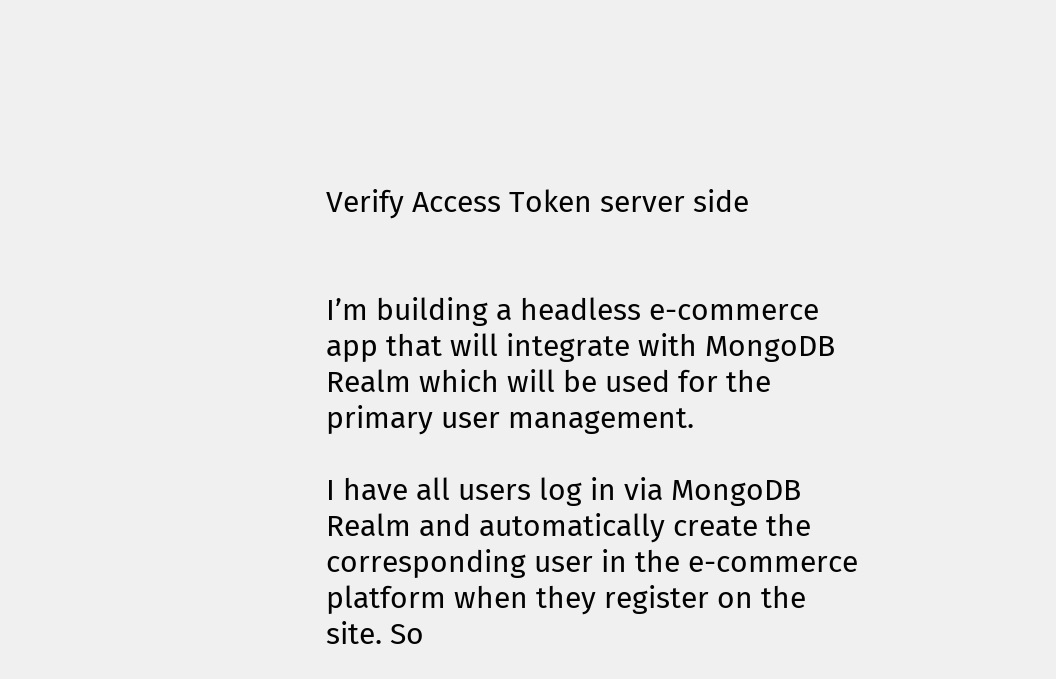Verify Access Token server side


I’m building a headless e-commerce app that will integrate with MongoDB Realm which will be used for the primary user management.

I have all users log in via MongoDB Realm and automatically create the corresponding user in the e-commerce platform when they register on the site. So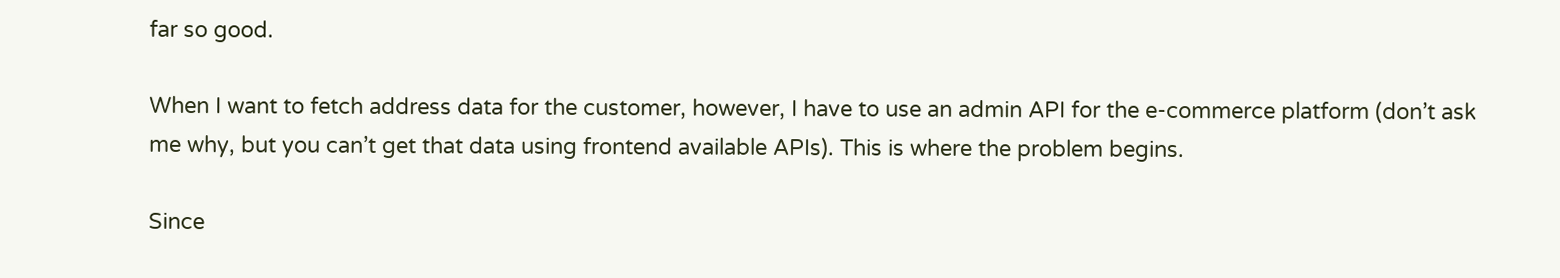far so good.

When I want to fetch address data for the customer, however, I have to use an admin API for the e-commerce platform (don’t ask me why, but you can’t get that data using frontend available APIs). This is where the problem begins.

Since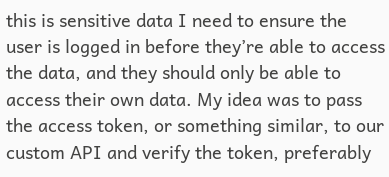this is sensitive data I need to ensure the user is logged in before they’re able to access the data, and they should only be able to access their own data. My idea was to pass the access token, or something similar, to our custom API and verify the token, preferably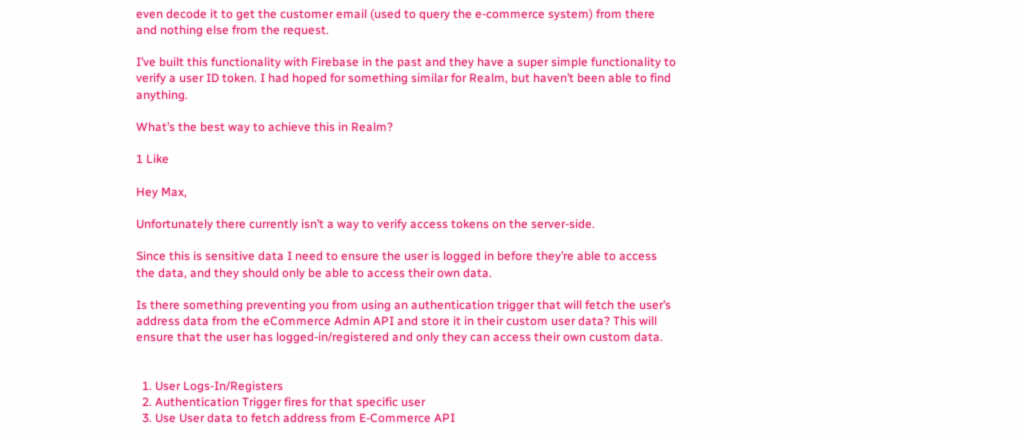even decode it to get the customer email (used to query the e-commerce system) from there and nothing else from the request.

I’ve built this functionality with Firebase in the past and they have a super simple functionality to verify a user ID token. I had hoped for something similar for Realm, but haven’t been able to find anything.

What’s the best way to achieve this in Realm?

1 Like

Hey Max,

Unfortunately there currently isn’t a way to verify access tokens on the server-side.

Since this is sensitive data I need to ensure the user is logged in before they’re able to access the data, and they should only be able to access their own data.

Is there something preventing you from using an authentication trigger that will fetch the user’s address data from the eCommerce Admin API and store it in their custom user data? This will ensure that the user has logged-in/registered and only they can access their own custom data.


  1. User Logs-In/Registers
  2. Authentication Trigger fires for that specific user
  3. Use User data to fetch address from E-Commerce API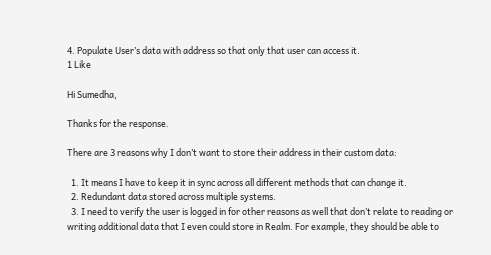4. Populate User’s data with address so that only that user can access it.
1 Like

Hi Sumedha,

Thanks for the response.

There are 3 reasons why I don’t want to store their address in their custom data:

  1. It means I have to keep it in sync across all different methods that can change it.
  2. Redundant data stored across multiple systems.
  3. I need to verify the user is logged in for other reasons as well that don’t relate to reading or writing additional data that I even could store in Realm. For example, they should be able to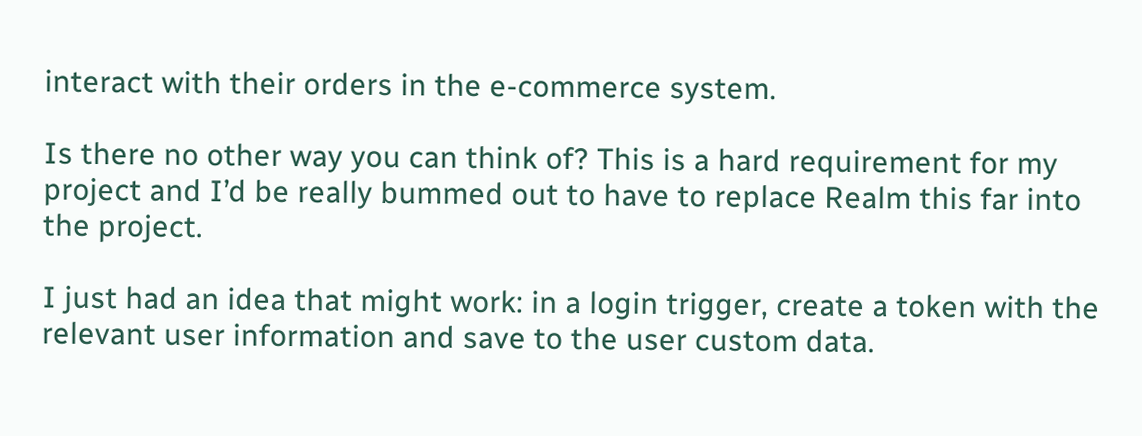interact with their orders in the e-commerce system.

Is there no other way you can think of? This is a hard requirement for my project and I’d be really bummed out to have to replace Realm this far into the project.

I just had an idea that might work: in a login trigger, create a token with the relevant user information and save to the user custom data.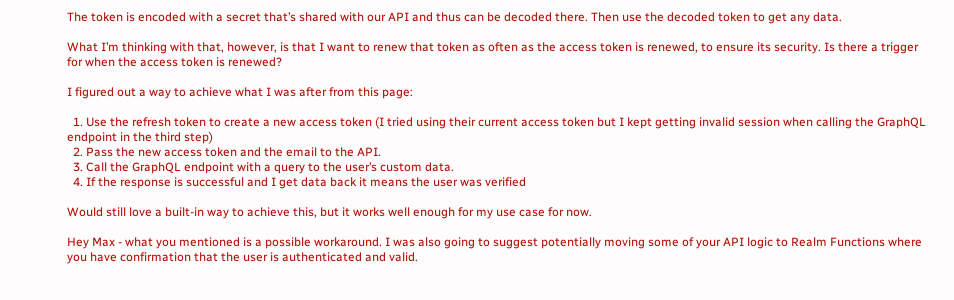The token is encoded with a secret that’s shared with our API and thus can be decoded there. Then use the decoded token to get any data.

What I’m thinking with that, however, is that I want to renew that token as often as the access token is renewed, to ensure its security. Is there a trigger for when the access token is renewed?

I figured out a way to achieve what I was after from this page:

  1. Use the refresh token to create a new access token (I tried using their current access token but I kept getting invalid session when calling the GraphQL endpoint in the third step)
  2. Pass the new access token and the email to the API.
  3. Call the GraphQL endpoint with a query to the user’s custom data.
  4. If the response is successful and I get data back it means the user was verified

Would still love a built-in way to achieve this, but it works well enough for my use case for now.

Hey Max - what you mentioned is a possible workaround. I was also going to suggest potentially moving some of your API logic to Realm Functions where you have confirmation that the user is authenticated and valid.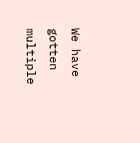We have gotten multiple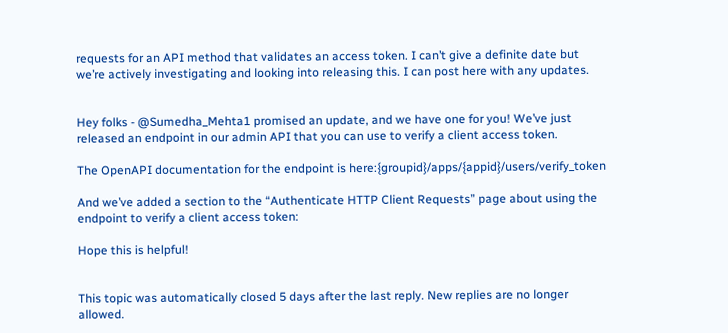requests for an API method that validates an access token. I can’t give a definite date but we’re actively investigating and looking into releasing this. I can post here with any updates.


Hey folks - @Sumedha_Mehta1 promised an update, and we have one for you! We’ve just released an endpoint in our admin API that you can use to verify a client access token.

The OpenAPI documentation for the endpoint is here:{groupid}/apps/{appid}/users/verify_token

And we’ve added a section to the “Authenticate HTTP Client Requests” page about using the endpoint to verify a client access token:

Hope this is helpful!


This topic was automatically closed 5 days after the last reply. New replies are no longer allowed.